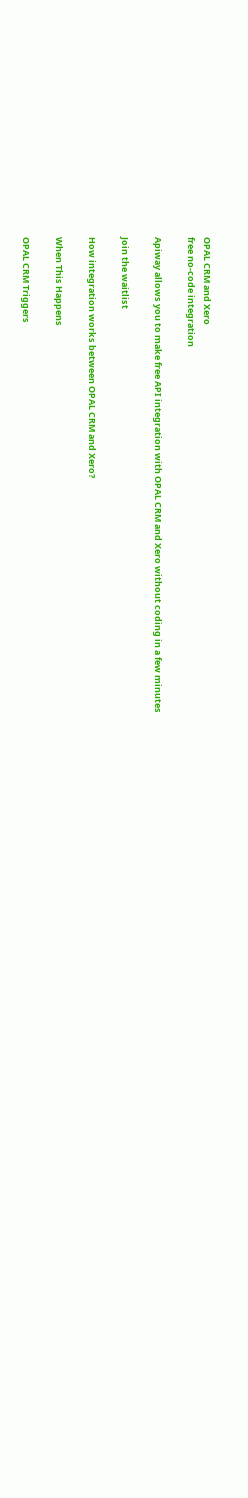OPAL CRM and Xero
free no-code integration

Apiway allows you to make free API integration with OPAL CRM and Xero without coding in a few minutes

Join the waitlist

How integration works between OPAL CRM and Xero?

When This Happens

OPAL CRM Triggers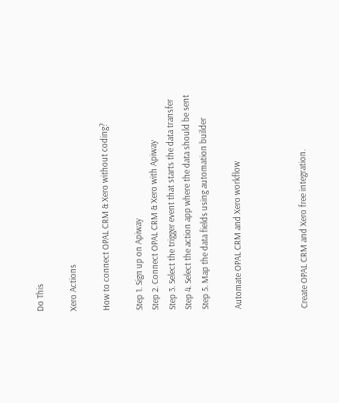Do This

Xero Actions

How to connect OPAL CRM & Xero without coding?

Step 1. Sign up on Apiway
Step 2. Connect OPAL CRM & Xero with Apiway
Step 3. Select the trigger event that starts the data transfer
Step 4. Select the action app where the data should be sent
Step 5. Map the data fields using automation builder

Automate OPAL CRM and Xero workflow



Create OPAL CRM and Xero free integration.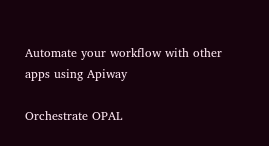Automate your workflow with other apps using Apiway

Orchestrate OPAL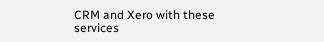CRM and Xero with these services